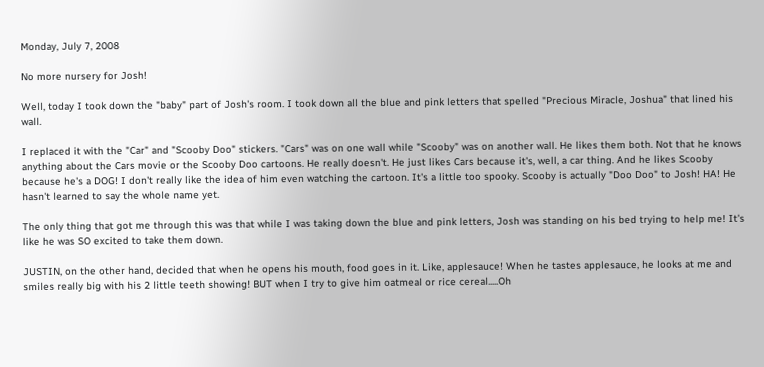Monday, July 7, 2008

No more nursery for Josh!

Well, today I took down the "baby" part of Josh's room. I took down all the blue and pink letters that spelled "Precious Miracle, Joshua" that lined his wall.

I replaced it with the "Car" and "Scooby Doo" stickers. "Cars" was on one wall while "Scooby" was on another wall. He likes them both. Not that he knows anything about the Cars movie or the Scooby Doo cartoons. He really doesn't. He just likes Cars because it's, well, a car thing. And he likes Scooby because he's a DOG! I don't really like the idea of him even watching the cartoon. It's a little too spooky. Scooby is actually "Doo Doo" to Josh! HA! He hasn't learned to say the whole name yet.

The only thing that got me through this was that while I was taking down the blue and pink letters, Josh was standing on his bed trying to help me! It's like he was SO excited to take them down.

JUSTIN, on the other hand, decided that when he opens his mouth, food goes in it. Like, applesauce! When he tastes applesauce, he looks at me and smiles really big with his 2 little teeth showing! BUT when I try to give him oatmeal or rice cereal.....Oh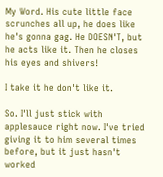My Word. His cute little face scrunches all up, he does like he's gonna gag. He DOESN'T, but he acts like it. Then he closes his eyes and shivers!

I take it he don't like it.

So. I'll just stick with applesauce right now. I've tried giving it to him several times before, but it just hasn't worked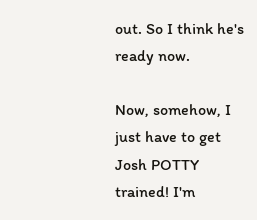out. So I think he's ready now.

Now, somehow, I just have to get Josh POTTY trained! I'm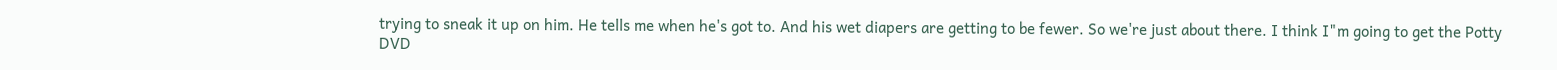trying to sneak it up on him. He tells me when he's got to. And his wet diapers are getting to be fewer. So we're just about there. I think I"m going to get the Potty DVD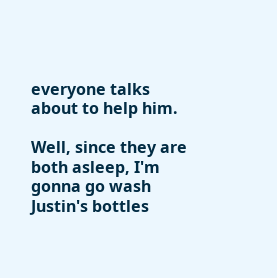everyone talks about to help him.

Well, since they are both asleep, I'm gonna go wash Justin's bottles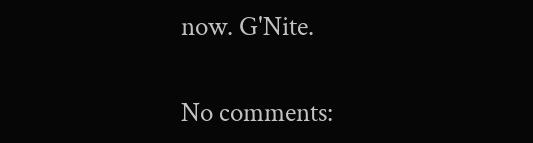now. G'Nite.

No comments: